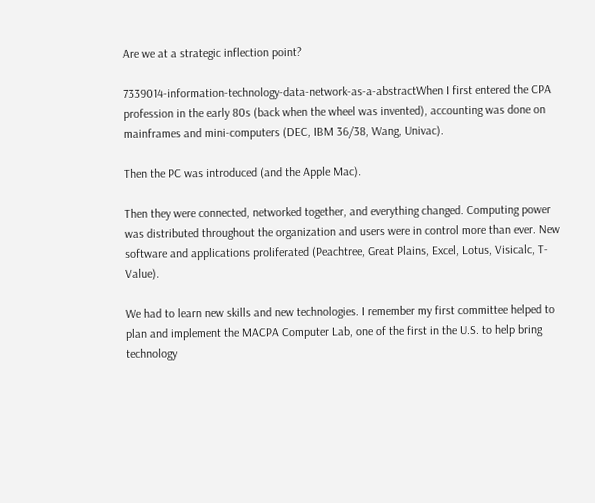Are we at a strategic inflection point?

7339014-information-technology-data-network-as-a-abstractWhen I first entered the CPA profession in the early 80s (back when the wheel was invented), accounting was done on mainframes and mini-computers (DEC, IBM 36/38, Wang, Univac).

Then the PC was introduced (and the Apple Mac).

Then they were connected, networked together, and everything changed. Computing power was distributed throughout the organization and users were in control more than ever. New software and applications proliferated (Peachtree, Great Plains, Excel, Lotus, Visicalc, T-Value).

We had to learn new skills and new technologies. I remember my first committee helped to plan and implement the MACPA Computer Lab, one of the first in the U.S. to help bring technology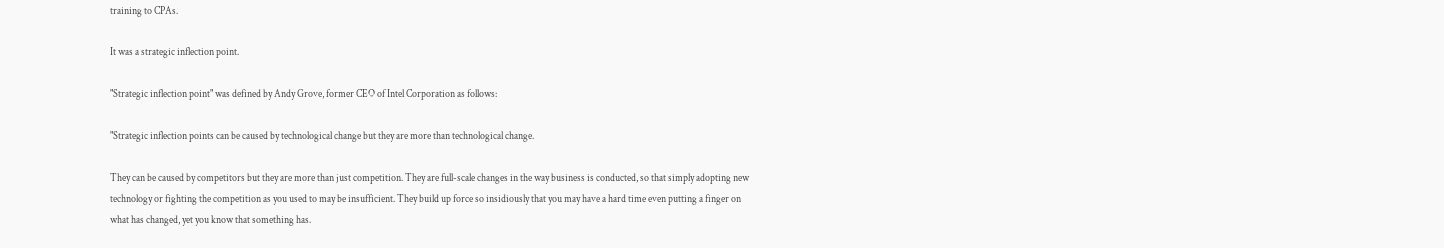training to CPAs.

It was a strategic inflection point.

"Strategic inflection point" was defined by Andy Grove, former CEO of Intel Corporation as follows:

"Strategic inflection points can be caused by technological change but they are more than technological change.

They can be caused by competitors but they are more than just competition. They are full-scale changes in the way business is conducted, so that simply adopting new technology or fighting the competition as you used to may be insufficient. They build up force so insidiously that you may have a hard time even putting a finger on what has changed, yet you know that something has.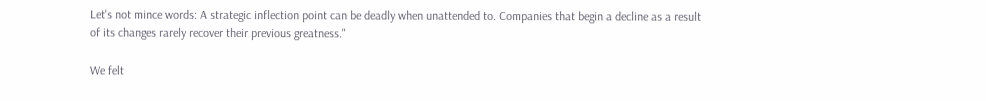Let's not mince words: A strategic inflection point can be deadly when unattended to. Companies that begin a decline as a result of its changes rarely recover their previous greatness."

We felt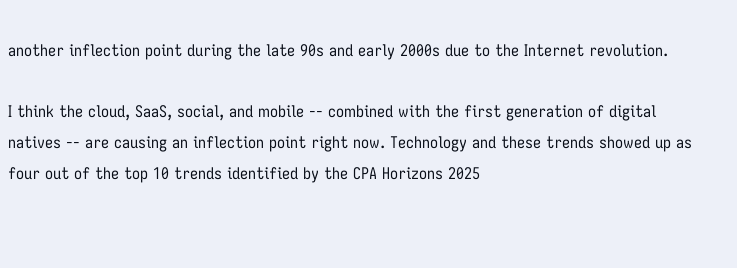another inflection point during the late 90s and early 2000s due to the Internet revolution.

I think the cloud, SaaS, social, and mobile -- combined with the first generation of digital natives -- are causing an inflection point right now. Technology and these trends showed up as four out of the top 10 trends identified by the CPA Horizons 2025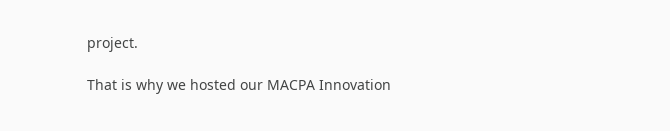project.

That is why we hosted our MACPA Innovation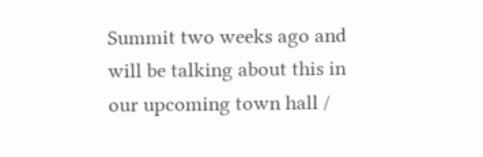Summit two weeks ago and will be talking about this in our upcoming town hall /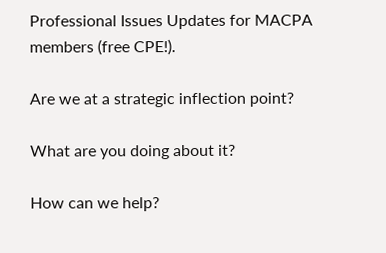Professional Issues Updates for MACPA members (free CPE!).

Are we at a strategic inflection point?

What are you doing about it?

How can we help?